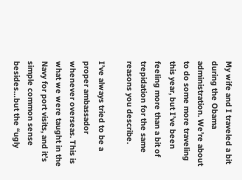My wife and I traveled a bit during the Obama administration. We’re about to do some more traveling this year, but I’ve been feeling more than a bit of trepidation for the same reasons you describe.

I’ve always tried to be a proper ambassador whenever overseas. This is what we were taught in the Navy for port visits, and it’s simple common sense besides…but the “ugly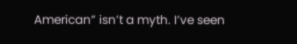American” isn’t a myth. I’ve seen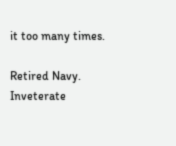it too many times.

Retired Navy. Inveterate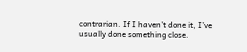contrarian. If I haven’t done it, I’ve usually done something close.